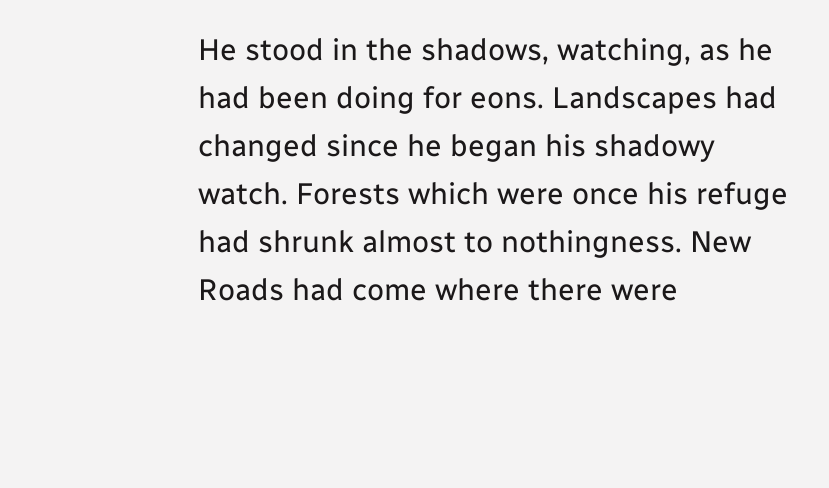He stood in the shadows, watching, as he had been doing for eons. Landscapes had changed since he began his shadowy watch. Forests which were once his refuge had shrunk almost to nothingness. New Roads had come where there were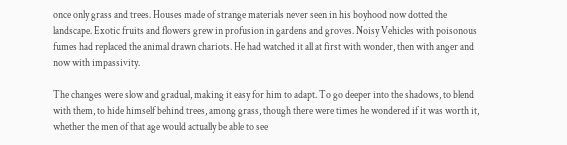once only grass and trees. Houses made of strange materials never seen in his boyhood now dotted the landscape. Exotic fruits and flowers grew in profusion in gardens and groves. Noisy Vehicles with poisonous fumes had replaced the animal drawn chariots. He had watched it all at first with wonder, then with anger and now with impassivity.

The changes were slow and gradual, making it easy for him to adapt. To go deeper into the shadows, to blend with them, to hide himself behind trees, among grass, though there were times he wondered if it was worth it, whether the men of that age would actually be able to see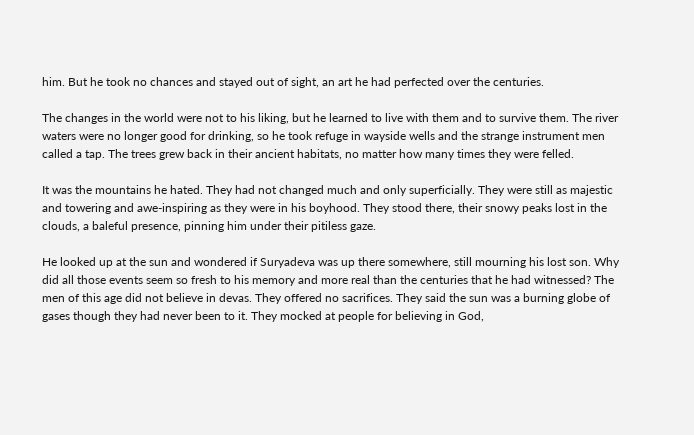him. But he took no chances and stayed out of sight, an art he had perfected over the centuries.

The changes in the world were not to his liking, but he learned to live with them and to survive them. The river waters were no longer good for drinking, so he took refuge in wayside wells and the strange instrument men called a tap. The trees grew back in their ancient habitats, no matter how many times they were felled.

It was the mountains he hated. They had not changed much and only superficially. They were still as majestic and towering and awe-inspiring as they were in his boyhood. They stood there, their snowy peaks lost in the clouds, a baleful presence, pinning him under their pitiless gaze.

He looked up at the sun and wondered if Suryadeva was up there somewhere, still mourning his lost son. Why did all those events seem so fresh to his memory and more real than the centuries that he had witnessed? The men of this age did not believe in devas. They offered no sacrifices. They said the sun was a burning globe of gases though they had never been to it. They mocked at people for believing in God,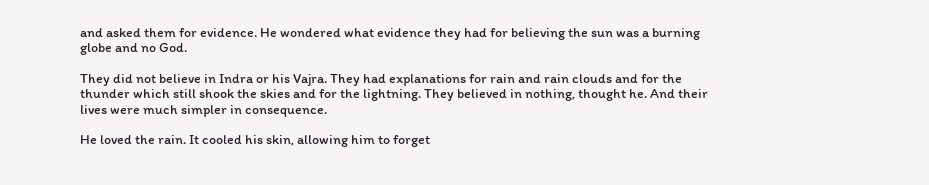and asked them for evidence. He wondered what evidence they had for believing the sun was a burning globe and no God.

They did not believe in Indra or his Vajra. They had explanations for rain and rain clouds and for the thunder which still shook the skies and for the lightning. They believed in nothing, thought he. And their lives were much simpler in consequence.

He loved the rain. It cooled his skin, allowing him to forget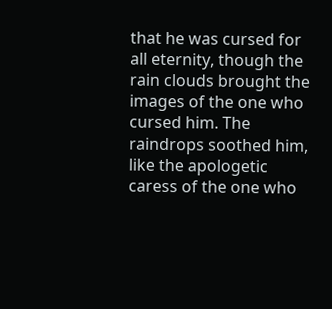that he was cursed for all eternity, though the rain clouds brought the images of the one who cursed him. The raindrops soothed him, like the apologetic caress of the one who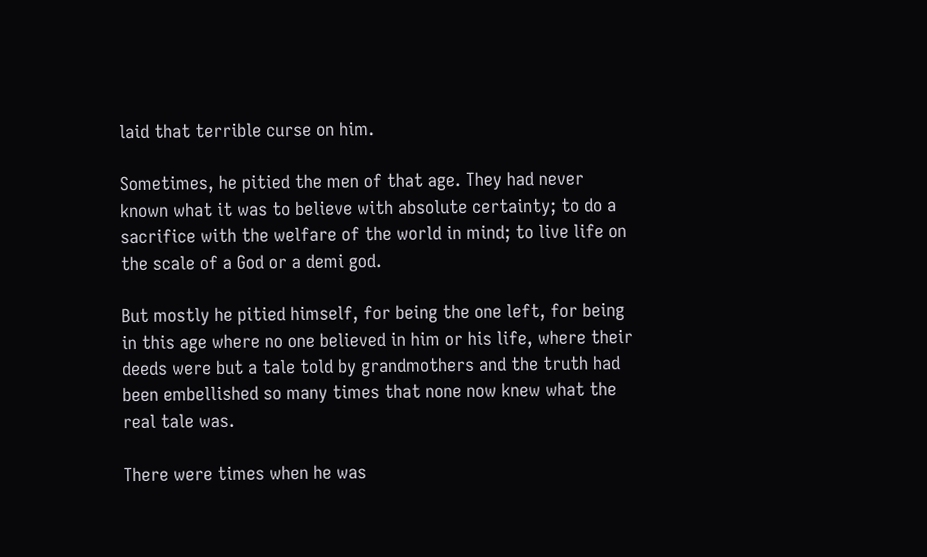laid that terrible curse on him.

Sometimes, he pitied the men of that age. They had never known what it was to believe with absolute certainty; to do a sacrifice with the welfare of the world in mind; to live life on the scale of a God or a demi god.

But mostly he pitied himself, for being the one left, for being in this age where no one believed in him or his life, where their deeds were but a tale told by grandmothers and the truth had been embellished so many times that none now knew what the real tale was.

There were times when he was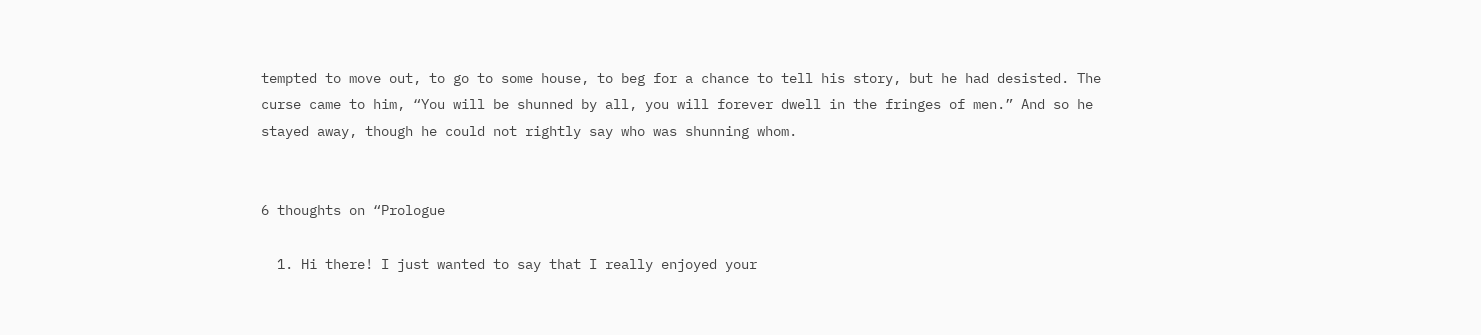tempted to move out, to go to some house, to beg for a chance to tell his story, but he had desisted. The curse came to him, “You will be shunned by all, you will forever dwell in the fringes of men.” And so he stayed away, though he could not rightly say who was shunning whom.


6 thoughts on “Prologue

  1. Hi there! I just wanted to say that I really enjoyed your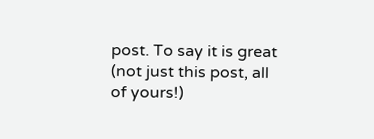post. To say it is great (not just this post, all of yours!)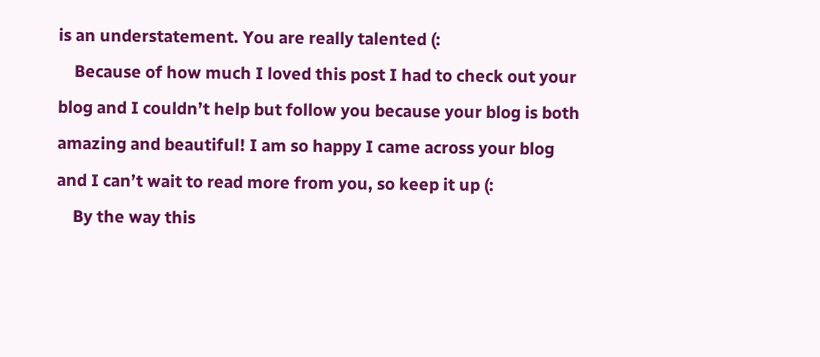is an understatement. You are really talented (:
    Because of how much I loved this post I had to check out your blog and I couldn’t help but follow you because your blog is both amazing and beautiful! I am so happy I came across your blog and I can’t wait to read more from you, so keep it up (:
    By the way this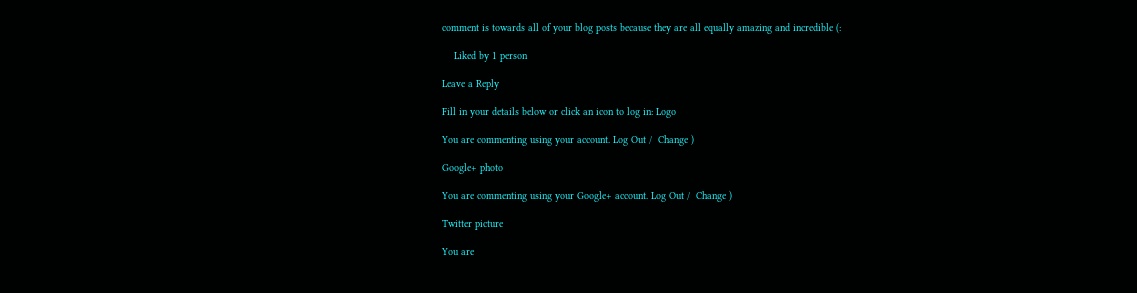comment is towards all of your blog posts because they are all equally amazing and incredible (:

    Liked by 1 person

Leave a Reply

Fill in your details below or click an icon to log in: Logo

You are commenting using your account. Log Out /  Change )

Google+ photo

You are commenting using your Google+ account. Log Out /  Change )

Twitter picture

You are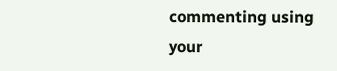commenting using your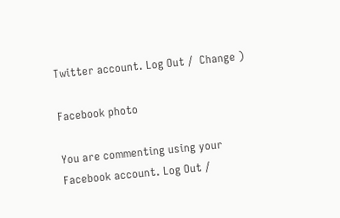Twitter account. Log Out /  Change )

Facebook photo

You are commenting using your Facebook account. Log Out /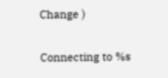Change )

Connecting to %s